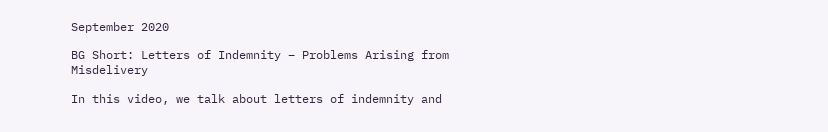September 2020

BG Short: Letters of Indemnity – Problems Arising from Misdelivery

In this video, we talk about letters of indemnity and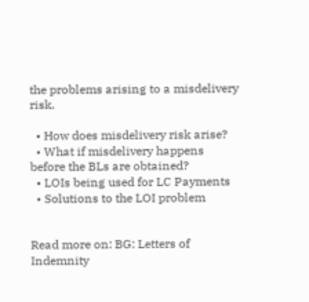the problems arising to a misdelivery risk.

  • How does misdelivery risk arise?
  • What if misdelivery happens before the BLs are obtained?
  • LOIs being used for LC Payments
  • Solutions to the LOI problem


Read more on: BG: Letters of Indemnity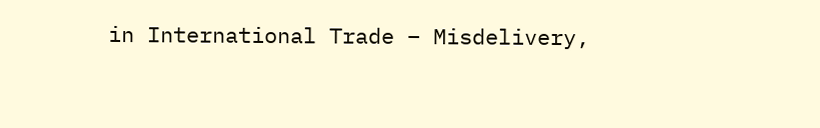in International Trade – Misdelivery,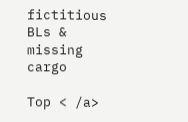fictitious BLs & missing cargo

Top < /a>